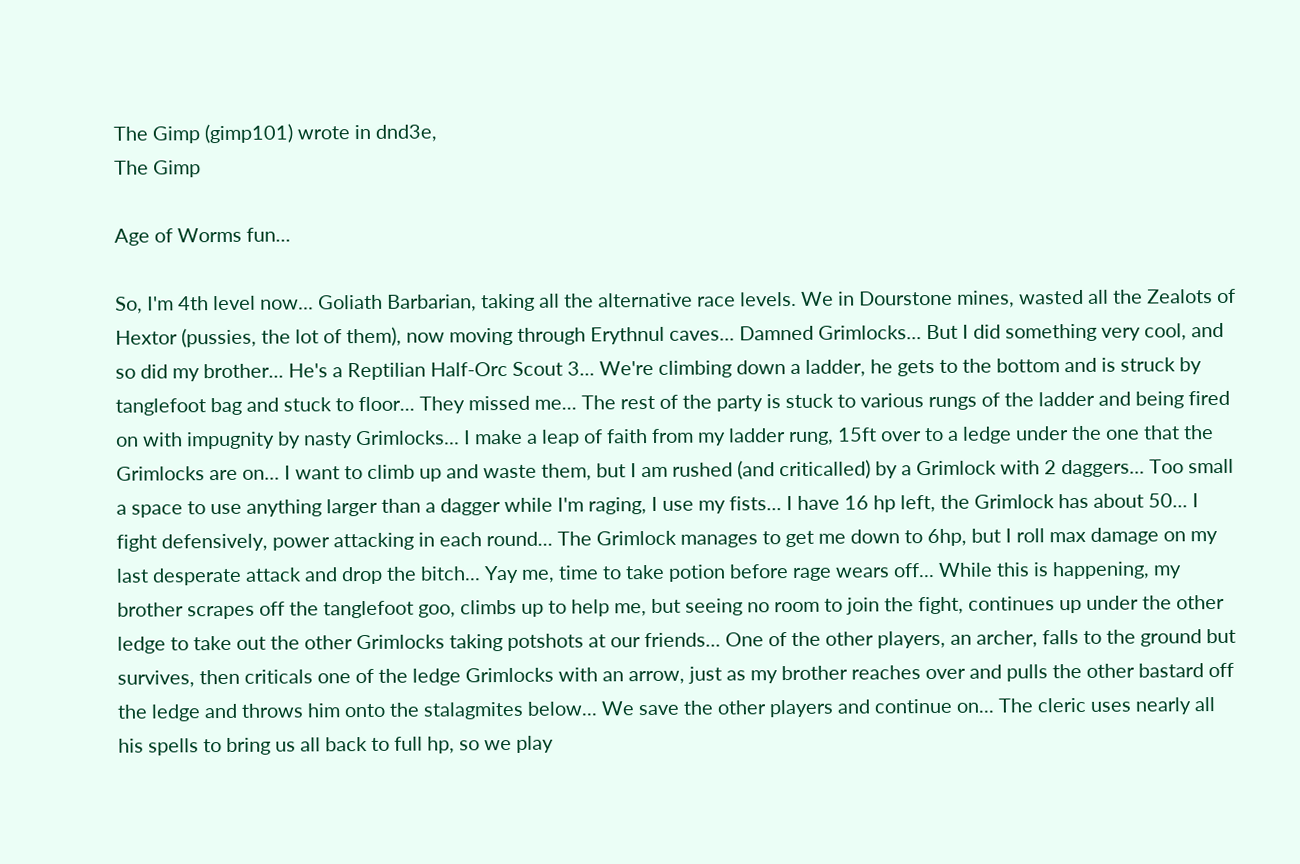The Gimp (gimp101) wrote in dnd3e,
The Gimp

Age of Worms fun...

So, I'm 4th level now... Goliath Barbarian, taking all the alternative race levels. We in Dourstone mines, wasted all the Zealots of Hextor (pussies, the lot of them), now moving through Erythnul caves... Damned Grimlocks... But I did something very cool, and so did my brother... He's a Reptilian Half-Orc Scout 3... We're climbing down a ladder, he gets to the bottom and is struck by tanglefoot bag and stuck to floor... They missed me... The rest of the party is stuck to various rungs of the ladder and being fired on with impugnity by nasty Grimlocks... I make a leap of faith from my ladder rung, 15ft over to a ledge under the one that the Grimlocks are on... I want to climb up and waste them, but I am rushed (and criticalled) by a Grimlock with 2 daggers... Too small a space to use anything larger than a dagger while I'm raging, I use my fists... I have 16 hp left, the Grimlock has about 50... I fight defensively, power attacking in each round... The Grimlock manages to get me down to 6hp, but I roll max damage on my last desperate attack and drop the bitch... Yay me, time to take potion before rage wears off... While this is happening, my brother scrapes off the tanglefoot goo, climbs up to help me, but seeing no room to join the fight, continues up under the other ledge to take out the other Grimlocks taking potshots at our friends... One of the other players, an archer, falls to the ground but survives, then criticals one of the ledge Grimlocks with an arrow, just as my brother reaches over and pulls the other bastard off the ledge and throws him onto the stalagmites below... We save the other players and continue on... The cleric uses nearly all his spells to bring us all back to full hp, so we play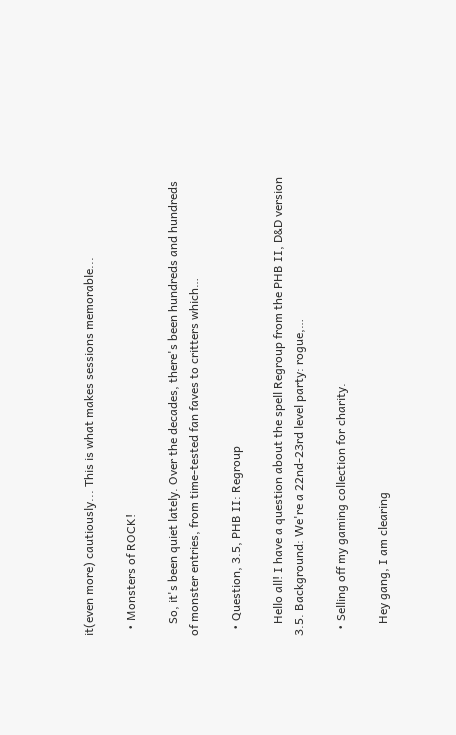it(even more) cautiously... This is what makes sessions memorable...

  • Monsters of ROCK!

    So, it's been quiet lately. Over the decades, there's been hundreds and hundreds of monster entries, from time-tested fan faves to critters which…

  • Question, 3.5, PHB II: Regroup

    Hello all! I have a question about the spell Regroup from the PHB II, D&D version 3.5. Background: We're a 22nd-23rd level party: rogue,…

  • Selling off my gaming collection for charity.

    Hey gang, I am clearing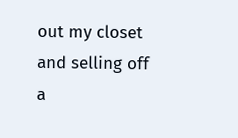out my closet and selling off a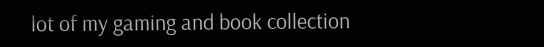lot of my gaming and book collection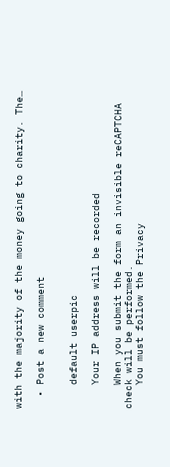with the majority of the money going to charity. The…

  • Post a new comment


    default userpic

    Your IP address will be recorded

    When you submit the form an invisible reCAPTCHA check will be performed.
    You must follow the Privacy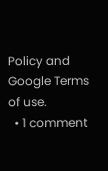Policy and Google Terms of use.
  • 1 comment